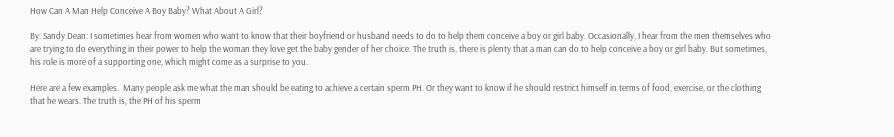How Can A Man Help Conceive A Boy Baby? What About A Girl?

By: Sandy Dean: I sometimes hear from women who want to know that their boyfriend or husband needs to do to help them conceive a boy or girl baby. Occasionally, I hear from the men themselves who are trying to do everything in their power to help the woman they love get the baby gender of her choice. The truth is, there is plenty that a man can do to help conceive a boy or girl baby. But sometimes, his role is more of a supporting one, which might come as a surprise to you.

Here are a few examples.  Many people ask me what the man should be eating to achieve a certain sperm PH. Or they want to know if he should restrict himself in terms of food, exercise, or the clothing that he wears. The truth is, the PH of his sperm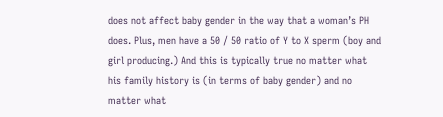does not affect baby gender in the way that a woman’s PH does. Plus, men have a 50 / 50 ratio of Y to X sperm (boy and girl producing.) And this is typically true no matter what his family history is (in terms of baby gender) and no matter what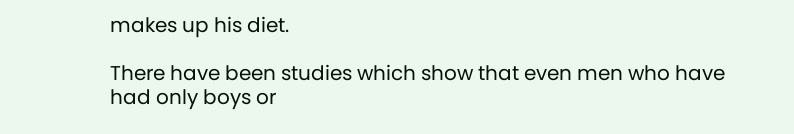makes up his diet.

There have been studies which show that even men who have had only boys or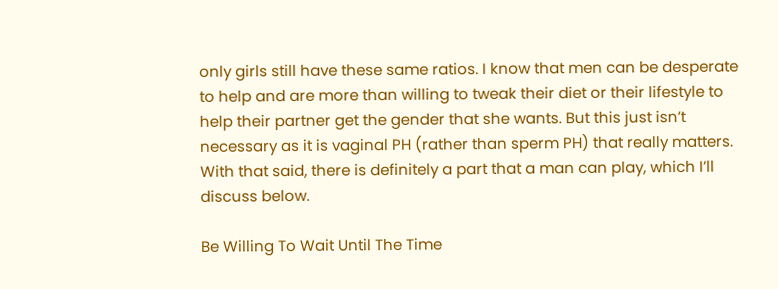only girls still have these same ratios. I know that men can be desperate to help and are more than willing to tweak their diet or their lifestyle to help their partner get the gender that she wants. But this just isn’t necessary as it is vaginal PH (rather than sperm PH) that really matters.  With that said, there is definitely a part that a man can play, which I’ll discuss below.

Be Willing To Wait Until The Time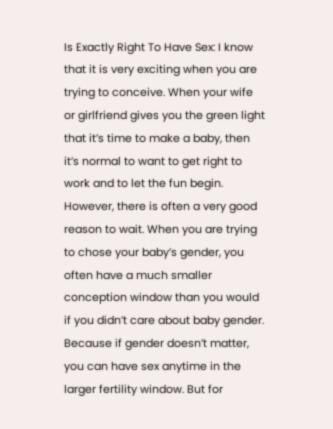Is Exactly Right To Have Sex: I know that it is very exciting when you are trying to conceive. When your wife or girlfriend gives you the green light that it’s time to make a baby, then it’s normal to want to get right to work and to let the fun begin. However, there is often a very good reason to wait. When you are trying to chose your baby’s gender, you often have a much smaller conception window than you would if you didn’t care about baby gender. Because if gender doesn’t matter, you can have sex anytime in the larger fertility window. But for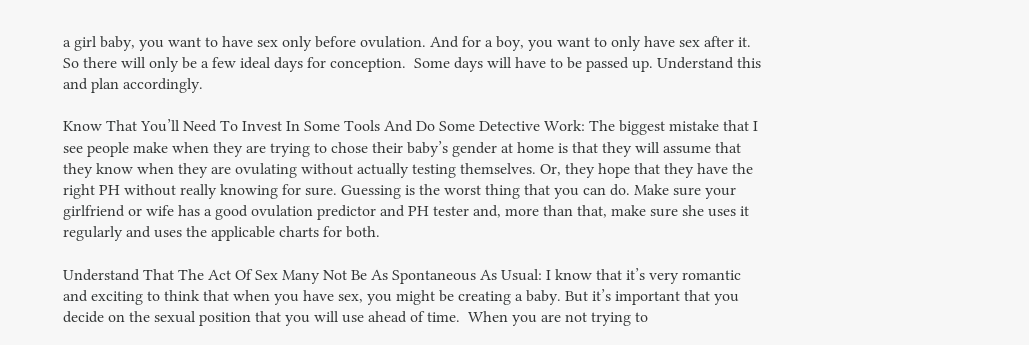a girl baby, you want to have sex only before ovulation. And for a boy, you want to only have sex after it. So there will only be a few ideal days for conception.  Some days will have to be passed up. Understand this and plan accordingly.

Know That You’ll Need To Invest In Some Tools And Do Some Detective Work: The biggest mistake that I see people make when they are trying to chose their baby’s gender at home is that they will assume that they know when they are ovulating without actually testing themselves. Or, they hope that they have the right PH without really knowing for sure. Guessing is the worst thing that you can do. Make sure your girlfriend or wife has a good ovulation predictor and PH tester and, more than that, make sure she uses it regularly and uses the applicable charts for both.

Understand That The Act Of Sex Many Not Be As Spontaneous As Usual: I know that it’s very romantic and exciting to think that when you have sex, you might be creating a baby. But it’s important that you decide on the sexual position that you will use ahead of time.  When you are not trying to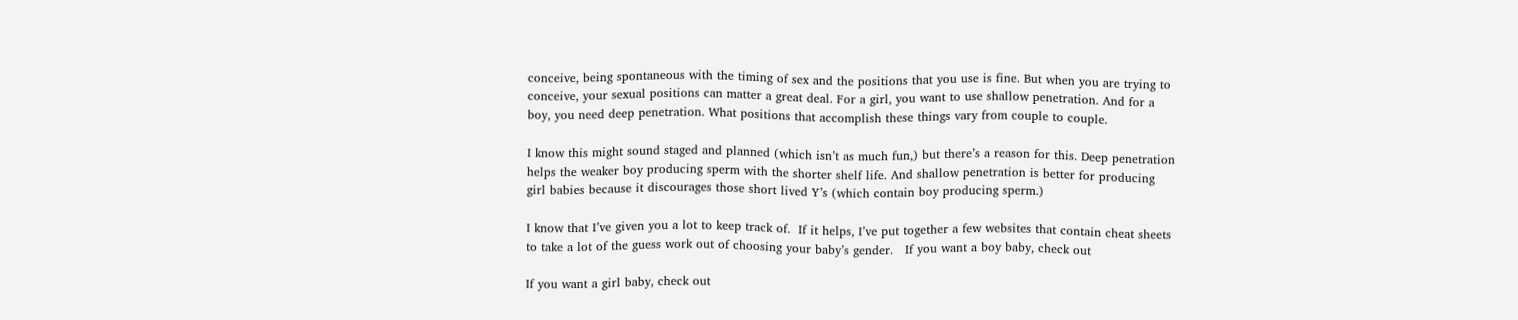conceive, being spontaneous with the timing of sex and the positions that you use is fine. But when you are trying to conceive, your sexual positions can matter a great deal. For a girl, you want to use shallow penetration. And for a boy, you need deep penetration. What positions that accomplish these things vary from couple to couple.

I know this might sound staged and planned (which isn’t as much fun,) but there’s a reason for this. Deep penetration helps the weaker boy producing sperm with the shorter shelf life. And shallow penetration is better for producing girl babies because it discourages those short lived Y’s (which contain boy producing sperm.)

I know that I’ve given you a lot to keep track of.  If it helps, I’ve put together a few websites that contain cheat sheets to take a lot of the guess work out of choosing your baby’s gender.   If you want a boy baby, check out

If you want a girl baby, check out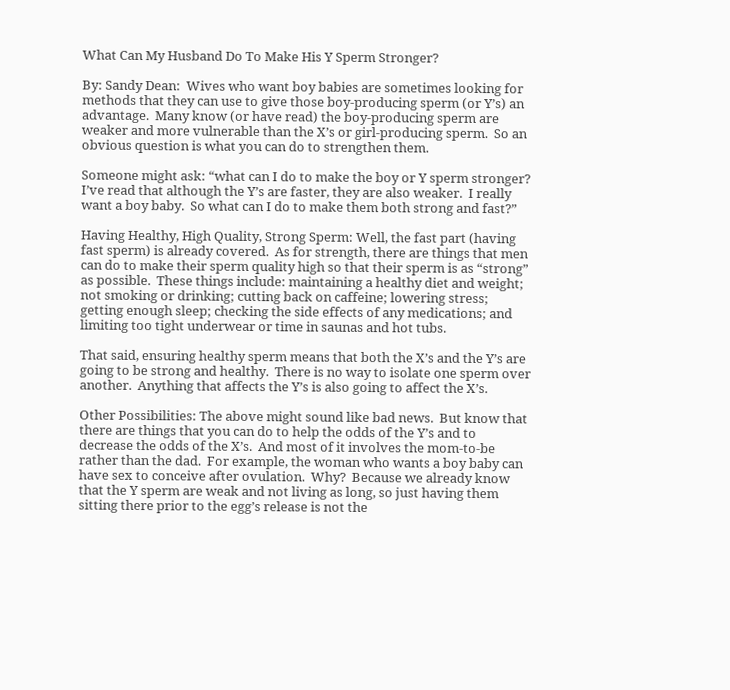What Can My Husband Do To Make His Y Sperm Stronger?

By: Sandy Dean:  Wives who want boy babies are sometimes looking for methods that they can use to give those boy-producing sperm (or Y’s) an advantage.  Many know (or have read) the boy-producing sperm are weaker and more vulnerable than the X’s or girl-producing sperm.  So an obvious question is what you can do to strengthen them.

Someone might ask: “what can I do to make the boy or Y sperm stronger?  I’ve read that although the Y’s are faster, they are also weaker.  I really want a boy baby.  So what can I do to make them both strong and fast?”

Having Healthy, High Quality, Strong Sperm: Well, the fast part (having fast sperm) is already covered.  As for strength, there are things that men can do to make their sperm quality high so that their sperm is as “strong” as possible.  These things include: maintaining a healthy diet and weight; not smoking or drinking; cutting back on caffeine; lowering stress; getting enough sleep; checking the side effects of any medications; and limiting too tight underwear or time in saunas and hot tubs.

That said, ensuring healthy sperm means that both the X’s and the Y’s are going to be strong and healthy.  There is no way to isolate one sperm over another.  Anything that affects the Y’s is also going to affect the X’s.

Other Possibilities: The above might sound like bad news.  But know that there are things that you can do to help the odds of the Y’s and to decrease the odds of the X’s.  And most of it involves the mom-to-be rather than the dad.  For example, the woman who wants a boy baby can have sex to conceive after ovulation.  Why?  Because we already know that the Y sperm are weak and not living as long, so just having them sitting there prior to the egg’s release is not the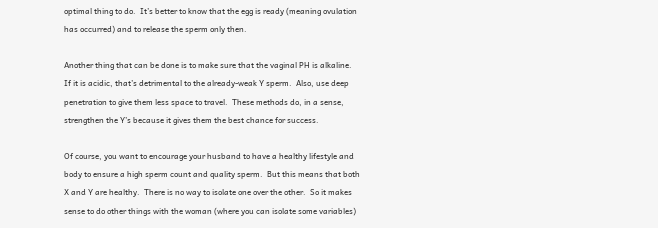optimal thing to do.  It’s better to know that the egg is ready (meaning ovulation has occurred) and to release the sperm only then.

Another thing that can be done is to make sure that the vaginal PH is alkaline.  If it is acidic, that’s detrimental to the already-weak Y sperm.  Also, use deep penetration to give them less space to travel.  These methods do, in a sense, strengthen the Y’s because it gives them the best chance for success.

Of course, you want to encourage your husband to have a healthy lifestyle and body to ensure a high sperm count and quality sperm.  But this means that both X and Y are healthy.  There is no way to isolate one over the other.  So it makes sense to do other things with the woman (where you can isolate some variables)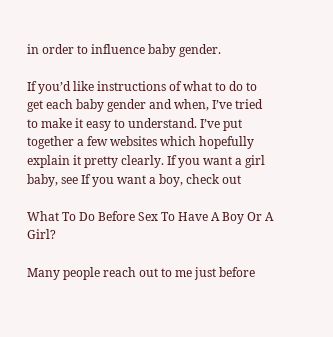in order to influence baby gender.

If you’d like instructions of what to do to get each baby gender and when, I’ve tried to make it easy to understand. I’ve put together a few websites which hopefully explain it pretty clearly. If you want a girl baby, see If you want a boy, check out

What To Do Before Sex To Have A Boy Or A Girl?

Many people reach out to me just before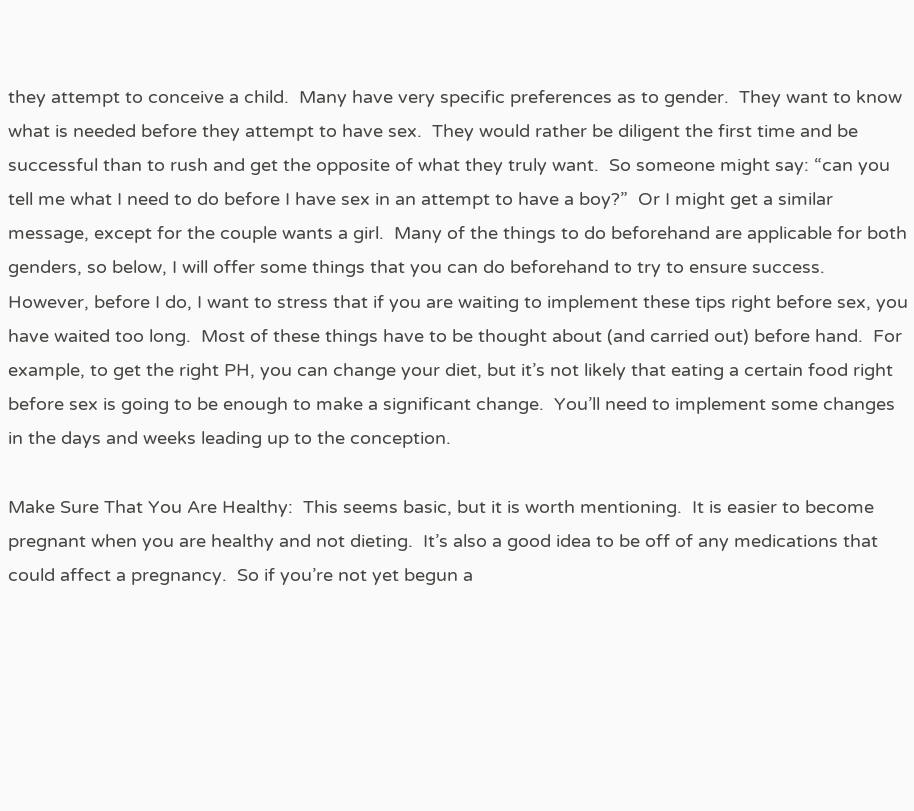they attempt to conceive a child.  Many have very specific preferences as to gender.  They want to know what is needed before they attempt to have sex.  They would rather be diligent the first time and be successful than to rush and get the opposite of what they truly want.  So someone might say: “can you tell me what I need to do before I have sex in an attempt to have a boy?”  Or I might get a similar message, except for the couple wants a girl.  Many of the things to do beforehand are applicable for both genders, so below, I will offer some things that you can do beforehand to try to ensure success.  However, before I do, I want to stress that if you are waiting to implement these tips right before sex, you have waited too long.  Most of these things have to be thought about (and carried out) before hand.  For example, to get the right PH, you can change your diet, but it’s not likely that eating a certain food right before sex is going to be enough to make a significant change.  You’ll need to implement some changes in the days and weeks leading up to the conception.

Make Sure That You Are Healthy:  This seems basic, but it is worth mentioning.  It is easier to become pregnant when you are healthy and not dieting.  It’s also a good idea to be off of any medications that could affect a pregnancy.  So if you’re not yet begun a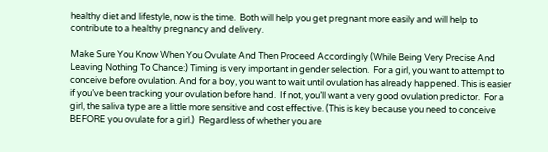healthy diet and lifestyle, now is the time.  Both will help you get pregnant more easily and will help to contribute to a healthy pregnancy and delivery.

Make Sure You Know When You Ovulate And Then Proceed Accordingly (While Being Very Precise And Leaving Nothing To Chance:) Timing is very important in gender selection.  For a girl, you want to attempt to conceive before ovulation. And for a boy, you want to wait until ovulation has already happened. This is easier if you’ve been tracking your ovulation before hand.  If not, you’ll want a very good ovulation predictor.  For a girl, the saliva type are a little more sensitive and cost effective. (This is key because you need to conceive BEFORE you ovulate for a girl.)  Regardless of whether you are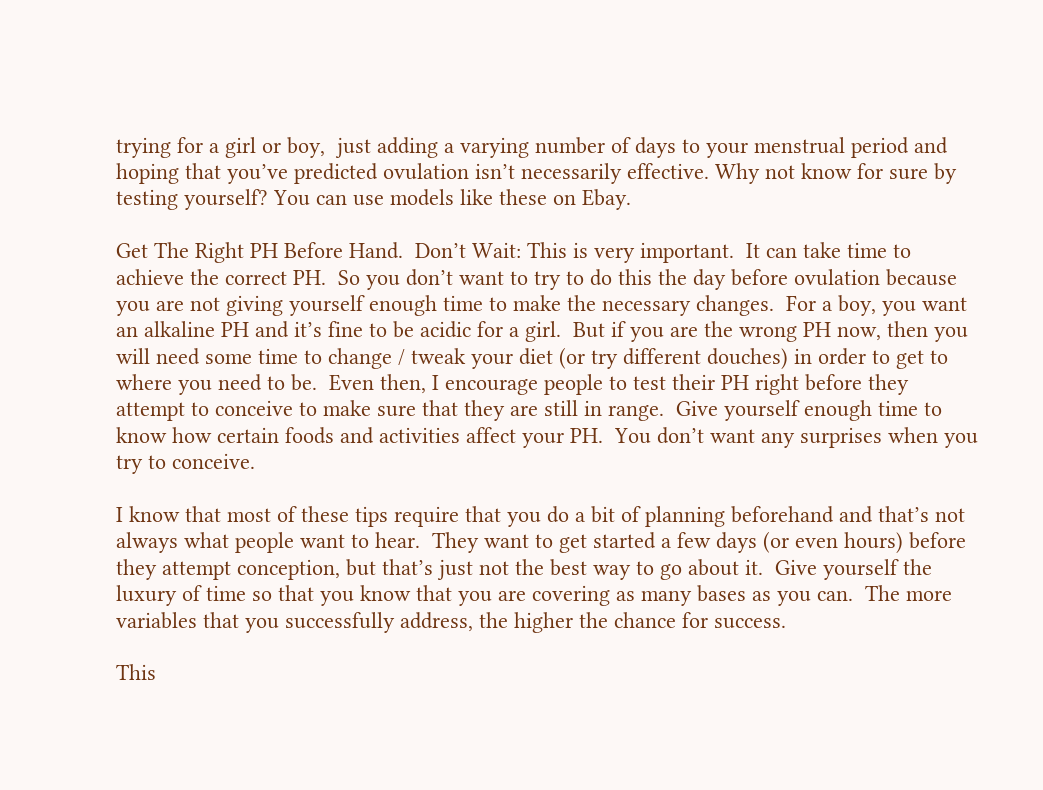trying for a girl or boy,  just adding a varying number of days to your menstrual period and hoping that you’ve predicted ovulation isn’t necessarily effective. Why not know for sure by testing yourself? You can use models like these on Ebay.

Get The Right PH Before Hand.  Don’t Wait: This is very important.  It can take time to achieve the correct PH.  So you don’t want to try to do this the day before ovulation because you are not giving yourself enough time to make the necessary changes.  For a boy, you want an alkaline PH and it’s fine to be acidic for a girl.  But if you are the wrong PH now, then you will need some time to change / tweak your diet (or try different douches) in order to get to where you need to be.  Even then, I encourage people to test their PH right before they attempt to conceive to make sure that they are still in range.  Give yourself enough time to know how certain foods and activities affect your PH.  You don’t want any surprises when you try to conceive.

I know that most of these tips require that you do a bit of planning beforehand and that’s not always what people want to hear.  They want to get started a few days (or even hours) before they attempt conception, but that’s just not the best way to go about it.  Give yourself the luxury of time so that you know that you are covering as many bases as you can.  The more variables that you successfully address, the higher the chance for success.

This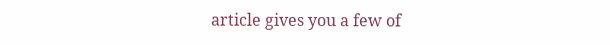article gives you a few of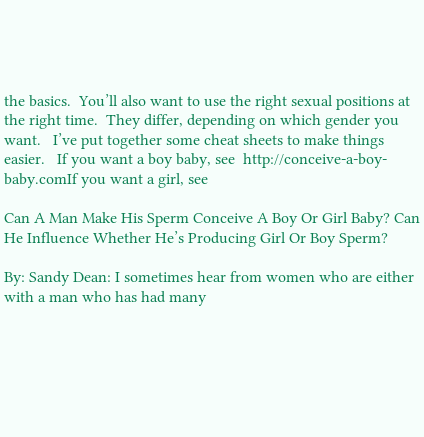the basics.  You’ll also want to use the right sexual positions at the right time.  They differ, depending on which gender you want.   I’ve put together some cheat sheets to make things easier.   If you want a boy baby, see  http://conceive-a-boy-baby.comIf you want a girl, see

Can A Man Make His Sperm Conceive A Boy Or Girl Baby? Can He Influence Whether He’s Producing Girl Or Boy Sperm?

By: Sandy Dean: I sometimes hear from women who are either with a man who has had many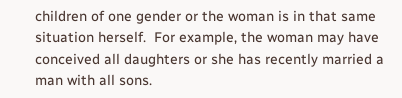children of one gender or the woman is in that same situation herself.  For example, the woman may have conceived all daughters or she has recently married a man with all sons.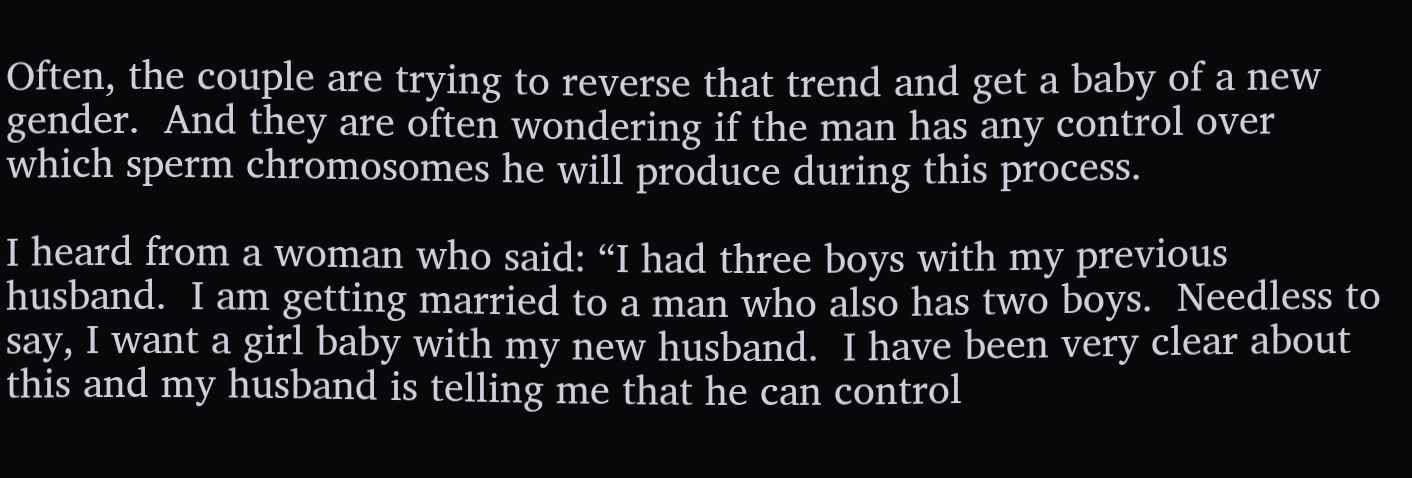Often, the couple are trying to reverse that trend and get a baby of a new gender.  And they are often wondering if the man has any control over which sperm chromosomes he will produce during this process.

I heard from a woman who said: “I had three boys with my previous husband.  I am getting married to a man who also has two boys.  Needless to say, I want a girl baby with my new husband.  I have been very clear about this and my husband is telling me that he can control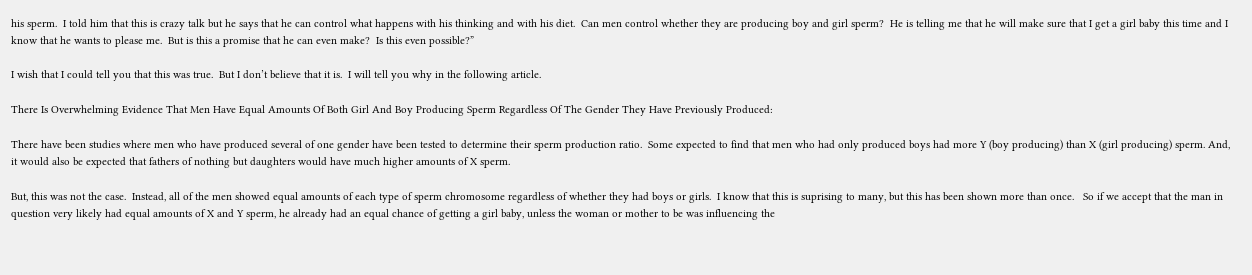his sperm.  I told him that this is crazy talk but he says that he can control what happens with his thinking and with his diet.  Can men control whether they are producing boy and girl sperm?  He is telling me that he will make sure that I get a girl baby this time and I know that he wants to please me.  But is this a promise that he can even make?  Is this even possible?”

I wish that I could tell you that this was true.  But I don’t believe that it is.  I will tell you why in the following article.

There Is Overwhelming Evidence That Men Have Equal Amounts Of Both Girl And Boy Producing Sperm Regardless Of The Gender They Have Previously Produced:

There have been studies where men who have produced several of one gender have been tested to determine their sperm production ratio.  Some expected to find that men who had only produced boys had more Y (boy producing) than X (girl producing) sperm. And, it would also be expected that fathers of nothing but daughters would have much higher amounts of X sperm.

But, this was not the case.  Instead, all of the men showed equal amounts of each type of sperm chromosome regardless of whether they had boys or girls.  I know that this is suprising to many, but this has been shown more than once.   So if we accept that the man in question very likely had equal amounts of X and Y sperm, he already had an equal chance of getting a girl baby, unless the woman or mother to be was influencing the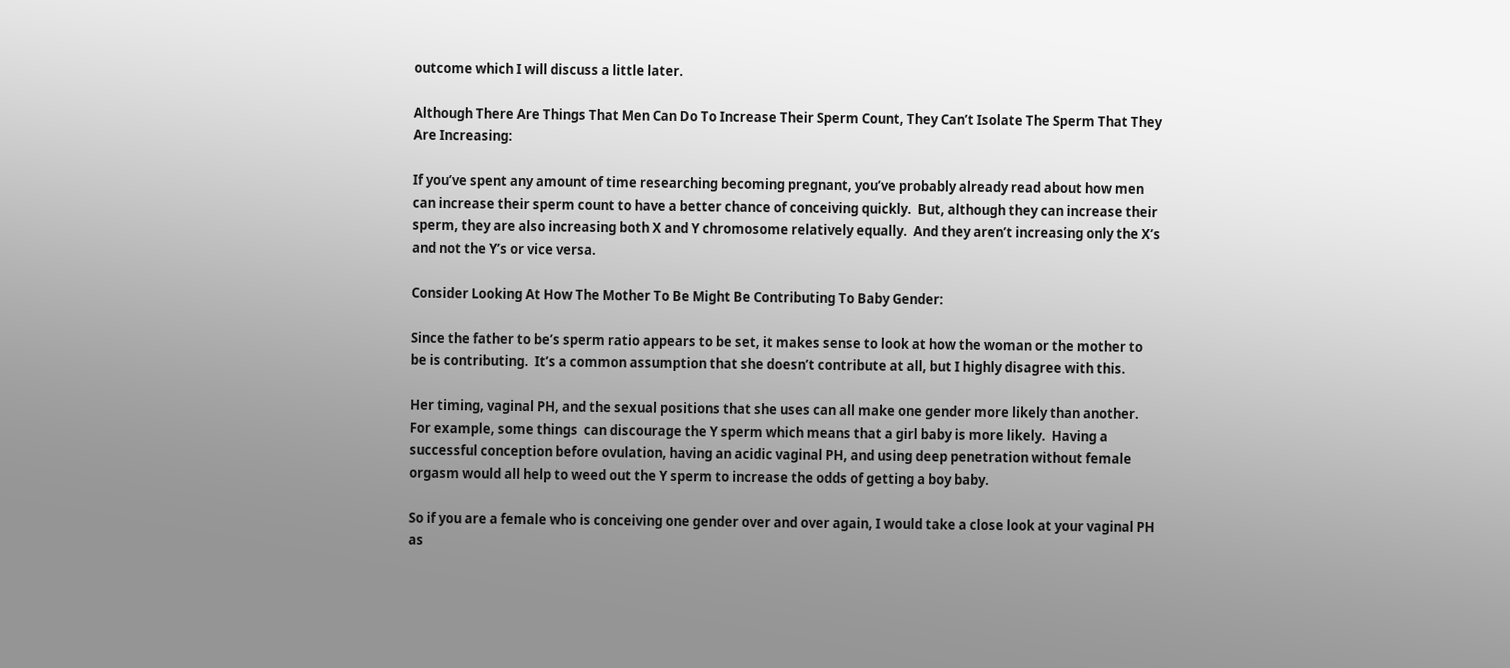outcome which I will discuss a little later.

Although There Are Things That Men Can Do To Increase Their Sperm Count, They Can’t Isolate The Sperm That They Are Increasing:

If you’ve spent any amount of time researching becoming pregnant, you’ve probably already read about how men can increase their sperm count to have a better chance of conceiving quickly.  But, although they can increase their sperm, they are also increasing both X and Y chromosome relatively equally.  And they aren’t increasing only the X’s and not the Y’s or vice versa.

Consider Looking At How The Mother To Be Might Be Contributing To Baby Gender:

Since the father to be’s sperm ratio appears to be set, it makes sense to look at how the woman or the mother to be is contributing.  It’s a common assumption that she doesn’t contribute at all, but I highly disagree with this.

Her timing, vaginal PH, and the sexual positions that she uses can all make one gender more likely than another.  For example, some things  can discourage the Y sperm which means that a girl baby is more likely.  Having a successful conception before ovulation, having an acidic vaginal PH, and using deep penetration without female orgasm would all help to weed out the Y sperm to increase the odds of getting a boy baby.

So if you are a female who is conceiving one gender over and over again, I would take a close look at your vaginal PH as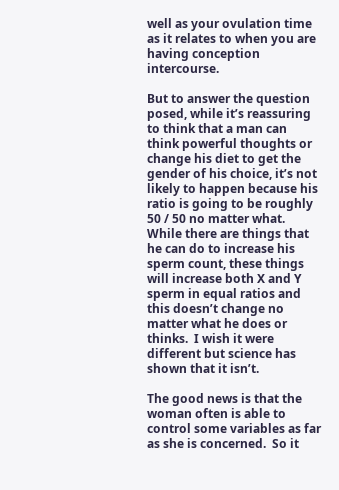well as your ovulation time as it relates to when you are having conception intercourse.

But to answer the question posed, while it’s reassuring to think that a man can think powerful thoughts or change his diet to get the gender of his choice, it’s not likely to happen because his ratio is going to be roughly 50 / 50 no matter what.  While there are things that he can do to increase his sperm count, these things will increase both X and Y sperm in equal ratios and this doesn’t change no matter what he does or thinks.  I wish it were different but science has shown that it isn’t.

The good news is that the woman often is able to control some variables as far as she is concerned.  So it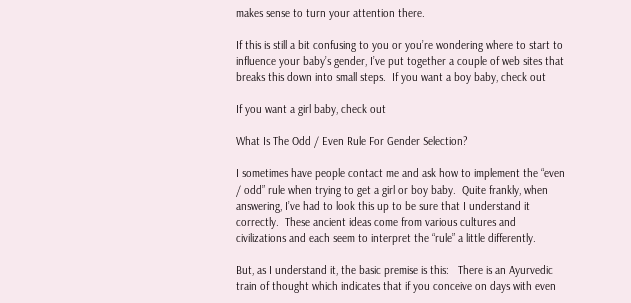makes sense to turn your attention there.

If this is still a bit confusing to you or you’re wondering where to start to influence your baby’s gender, I’ve put together a couple of web sites that breaks this down into small steps.  If you want a boy baby, check out

If you want a girl baby, check out

What Is The Odd / Even Rule For Gender Selection?

I sometimes have people contact me and ask how to implement the “even / odd” rule when trying to get a girl or boy baby.  Quite frankly, when answering, I’ve had to look this up to be sure that I understand it correctly.  These ancient ideas come from various cultures and civilizations and each seem to interpret the “rule” a little differently.

But, as I understand it, the basic premise is this:   There is an Ayurvedic train of thought which indicates that if you conceive on days with even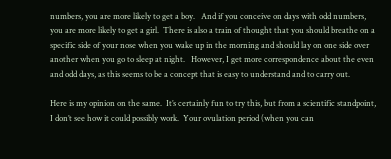numbers, you are more likely to get a boy.   And if you conceive on days with odd numbers, you are more likely to get a girl.  There is also a train of thought that you should breathe on a specific side of your nose when you wake up in the morning and should lay on one side over another when you go to sleep at night.   However, I get more correspondence about the even and odd days, as this seems to be a concept that is easy to understand and to carry out.

Here is my opinion on the same.  It’s certainly fun to try this, but from a scientific standpoint, I don’t see how it could possibly work.  Your ovulation period (when you can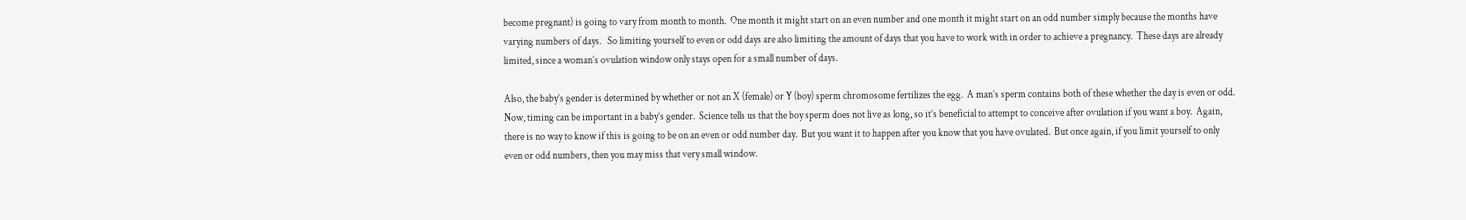become pregnant) is going to vary from month to month.  One month it might start on an even number and one month it might start on an odd number simply because the months have varying numbers of days.   So limiting yourself to even or odd days are also limiting the amount of days that you have to work with in order to achieve a pregnancy.  These days are already limited, since a woman’s ovulation window only stays open for a small number of days.

Also, the baby’s gender is determined by whether or not an X (female) or Y (boy) sperm chromosome fertilizes the egg.  A man’s sperm contains both of these whether the day is even or odd.  Now, timing can be important in a baby’s gender.  Science tells us that the boy sperm does not live as long, so it’s beneficial to attempt to conceive after ovulation if you want a boy.  Again, there is no way to know if this is going to be on an even or odd number day.  But you want it to happen after you know that you have ovulated.  But once again, if you limit yourself to only even or odd numbers, then you may miss that very small window.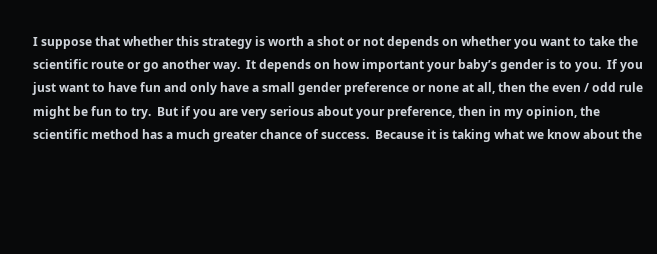I suppose that whether this strategy is worth a shot or not depends on whether you want to take the scientific route or go another way.  It depends on how important your baby’s gender is to you.  If you just want to have fun and only have a small gender preference or none at all, then the even / odd rule might be fun to try.  But if you are very serious about your preference, then in my opinion, the scientific method has a much greater chance of success.  Because it is taking what we know about the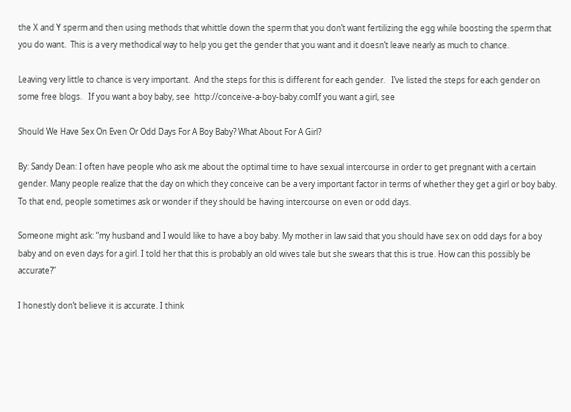the X and Y sperm and then using methods that whittle down the sperm that you don’t want fertilizing the egg while boosting the sperm that you do want.  This is a very methodical way to help you get the gender that you want and it doesn’t leave nearly as much to chance.

Leaving very little to chance is very important.  And the steps for this is different for each gender.   I’ve listed the steps for each gender on some free blogs.   If you want a boy baby, see  http://conceive-a-boy-baby.comIf you want a girl, see

Should We Have Sex On Even Or Odd Days For A Boy Baby? What About For A Girl?

By: Sandy Dean: I often have people who ask me about the optimal time to have sexual intercourse in order to get pregnant with a certain gender. Many people realize that the day on which they conceive can be a very important factor in terms of whether they get a girl or boy baby. To that end, people sometimes ask or wonder if they should be having intercourse on even or odd days.

Someone might ask: “my husband and I would like to have a boy baby. My mother in law said that you should have sex on odd days for a boy baby and on even days for a girl. I told her that this is probably an old wives tale but she swears that this is true. How can this possibly be accurate?”

I honestly don’t believe it is accurate. I think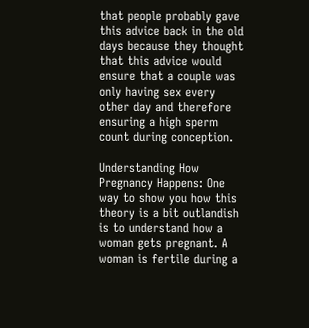that people probably gave this advice back in the old days because they thought that this advice would ensure that a couple was only having sex every other day and therefore ensuring a high sperm count during conception.

Understanding How Pregnancy Happens: One way to show you how this theory is a bit outlandish is to understand how a woman gets pregnant. A woman is fertile during a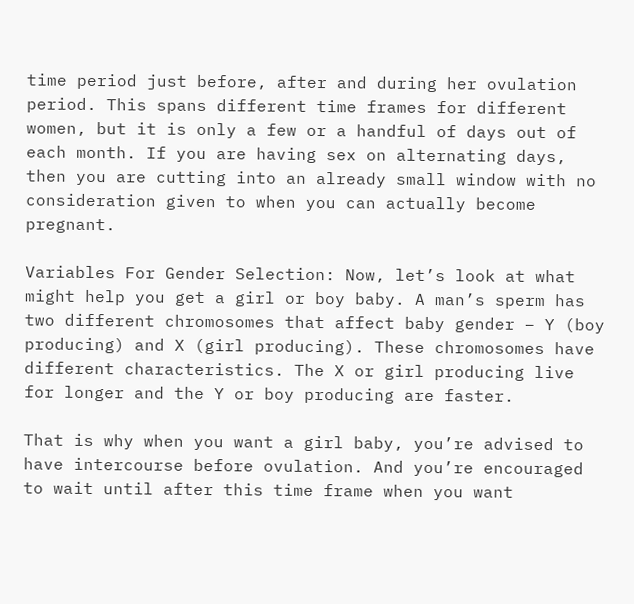time period just before, after and during her ovulation period. This spans different time frames for different women, but it is only a few or a handful of days out of each month. If you are having sex on alternating days, then you are cutting into an already small window with no consideration given to when you can actually become pregnant.

Variables For Gender Selection: Now, let’s look at what might help you get a girl or boy baby. A man’s sperm has two different chromosomes that affect baby gender – Y (boy producing) and X (girl producing). These chromosomes have different characteristics. The X or girl producing live for longer and the Y or boy producing are faster.

That is why when you want a girl baby, you’re advised to have intercourse before ovulation. And you’re encouraged to wait until after this time frame when you want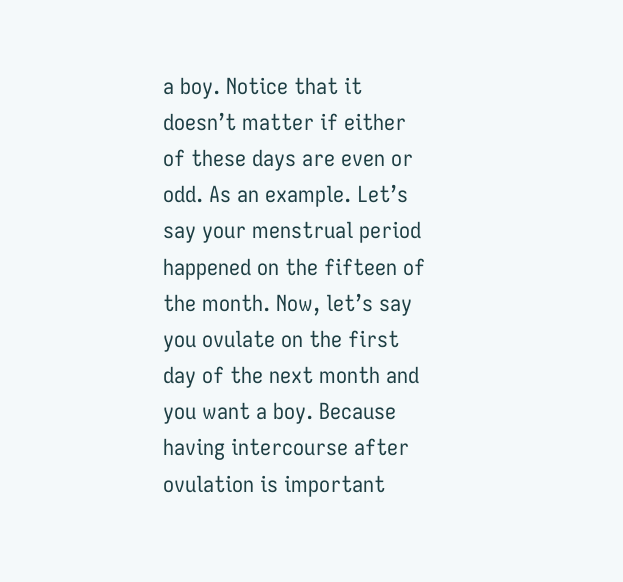a boy. Notice that it doesn’t matter if either of these days are even or odd. As an example. Let’s say your menstrual period happened on the fifteen of the month. Now, let’s say you ovulate on the first day of the next month and you want a boy. Because having intercourse after ovulation is important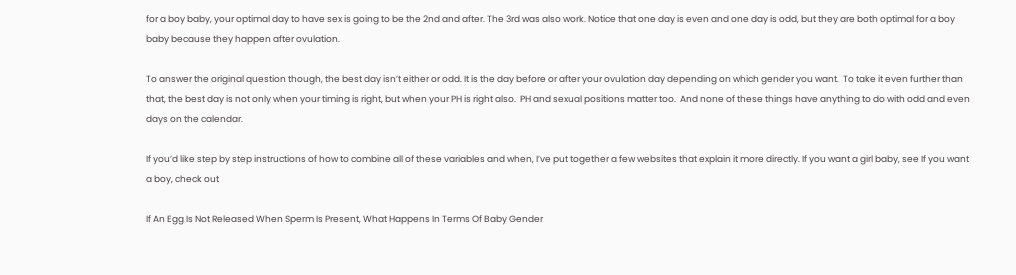for a boy baby, your optimal day to have sex is going to be the 2nd and after. The 3rd was also work. Notice that one day is even and one day is odd, but they are both optimal for a boy baby because they happen after ovulation.

To answer the original question though, the best day isn’t either or odd. It is the day before or after your ovulation day depending on which gender you want.  To take it even further than that, the best day is not only when your timing is right, but when your PH is right also.  PH and sexual positions matter too.  And none of these things have anything to do with odd and even days on the calendar.

If you’d like step by step instructions of how to combine all of these variables and when, I’ve put together a few websites that explain it more directly. If you want a girl baby, see If you want a boy, check out

If An Egg Is Not Released When Sperm Is Present, What Happens In Terms Of Baby Gender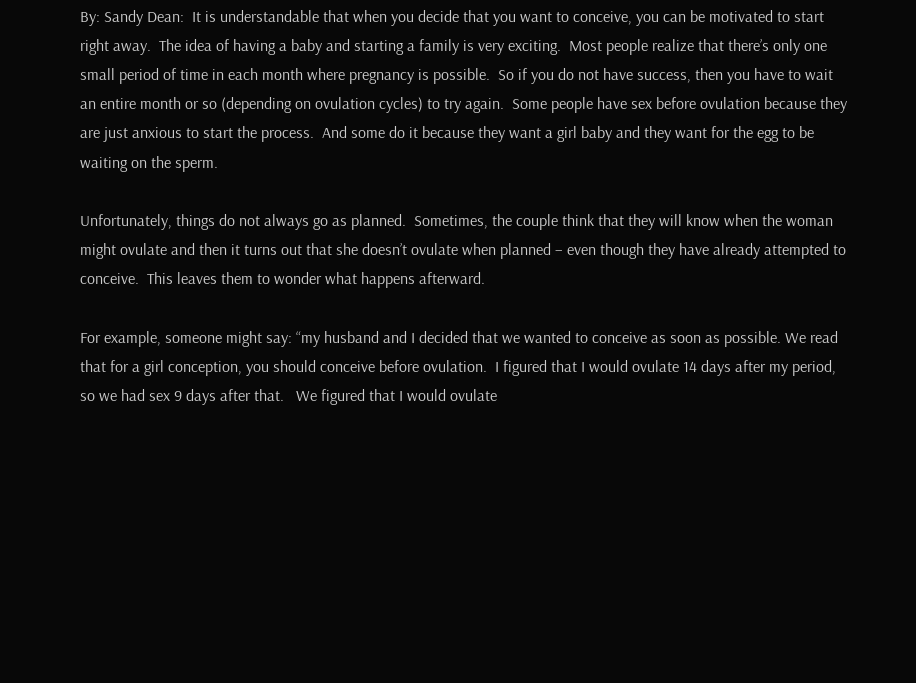By: Sandy Dean:  It is understandable that when you decide that you want to conceive, you can be motivated to start right away.  The idea of having a baby and starting a family is very exciting.  Most people realize that there’s only one small period of time in each month where pregnancy is possible.  So if you do not have success, then you have to wait an entire month or so (depending on ovulation cycles) to try again.  Some people have sex before ovulation because they are just anxious to start the process.  And some do it because they want a girl baby and they want for the egg to be waiting on the sperm.

Unfortunately, things do not always go as planned.  Sometimes, the couple think that they will know when the woman might ovulate and then it turns out that she doesn’t ovulate when planned – even though they have already attempted to conceive.  This leaves them to wonder what happens afterward.

For example, someone might say: “my husband and I decided that we wanted to conceive as soon as possible. We read that for a girl conception, you should conceive before ovulation.  I figured that I would ovulate 14 days after my period, so we had sex 9 days after that.   We figured that I would ovulate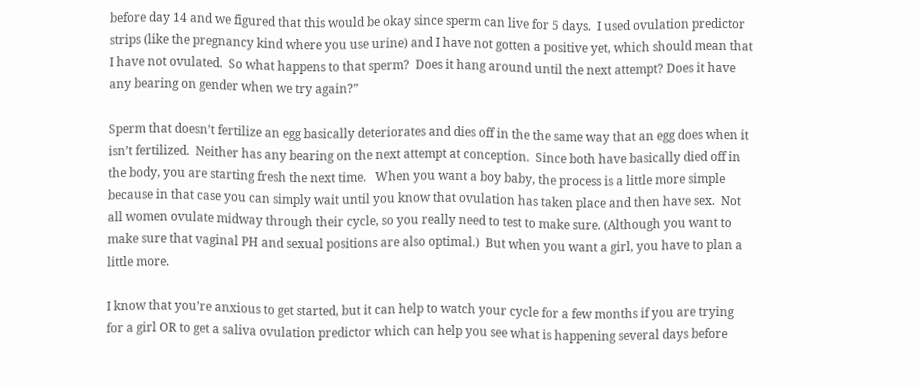before day 14 and we figured that this would be okay since sperm can live for 5 days.  I used ovulation predictor strips (like the pregnancy kind where you use urine) and I have not gotten a positive yet, which should mean that I have not ovulated.  So what happens to that sperm?  Does it hang around until the next attempt? Does it have any bearing on gender when we try again?”

Sperm that doesn’t fertilize an egg basically deteriorates and dies off in the the same way that an egg does when it isn’t fertilized.  Neither has any bearing on the next attempt at conception.  Since both have basically died off in the body, you are starting fresh the next time.   When you want a boy baby, the process is a little more simple because in that case you can simply wait until you know that ovulation has taken place and then have sex.  Not all women ovulate midway through their cycle, so you really need to test to make sure. (Although you want to make sure that vaginal PH and sexual positions are also optimal.)  But when you want a girl, you have to plan a little more.

I know that you’re anxious to get started, but it can help to watch your cycle for a few months if you are trying for a girl OR to get a saliva ovulation predictor which can help you see what is happening several days before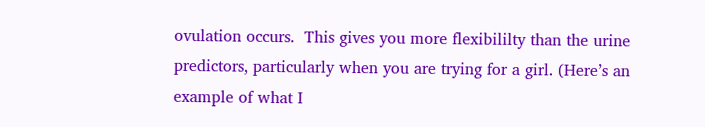ovulation occurs.  This gives you more flexibililty than the urine predictors, particularly when you are trying for a girl. (Here’s an example of what I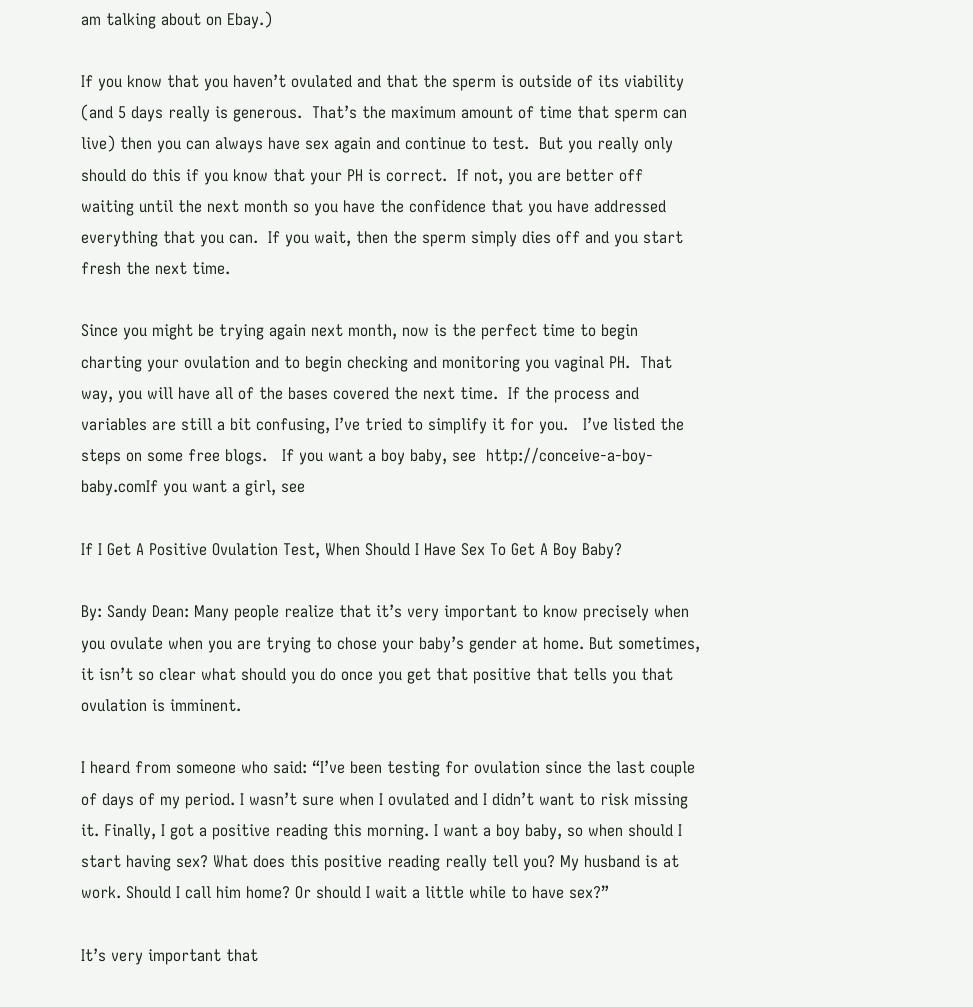am talking about on Ebay.)

If you know that you haven’t ovulated and that the sperm is outside of its viability (and 5 days really is generous.  That’s the maximum amount of time that sperm can live) then you can always have sex again and continue to test.  But you really only should do this if you know that your PH is correct.  If not, you are better off waiting until the next month so you have the confidence that you have addressed everything that you can.  If you wait, then the sperm simply dies off and you start fresh the next time.

Since you might be trying again next month, now is the perfect time to begin charting your ovulation and to begin checking and monitoring you vaginal PH.  That way, you will have all of the bases covered the next time.  If the process and variables are still a bit confusing, I’ve tried to simplify it for you.   I’ve listed the steps on some free blogs.   If you want a boy baby, see  http://conceive-a-boy-baby.comIf you want a girl, see

If I Get A Positive Ovulation Test, When Should I Have Sex To Get A Boy Baby?

By: Sandy Dean: Many people realize that it’s very important to know precisely when you ovulate when you are trying to chose your baby’s gender at home. But sometimes, it isn’t so clear what should you do once you get that positive that tells you that ovulation is imminent.

I heard from someone who said: “I’ve been testing for ovulation since the last couple of days of my period. I wasn’t sure when I ovulated and I didn’t want to risk missing it. Finally, I got a positive reading this morning. I want a boy baby, so when should I start having sex? What does this positive reading really tell you? My husband is at work. Should I call him home? Or should I wait a little while to have sex?”

It’s very important that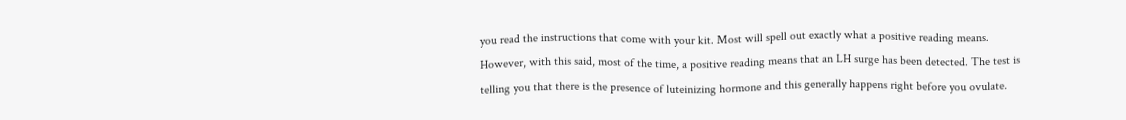you read the instructions that come with your kit. Most will spell out exactly what a positive reading means. However, with this said, most of the time, a positive reading means that an LH surge has been detected. The test is telling you that there is the presence of luteinizing hormone and this generally happens right before you ovulate.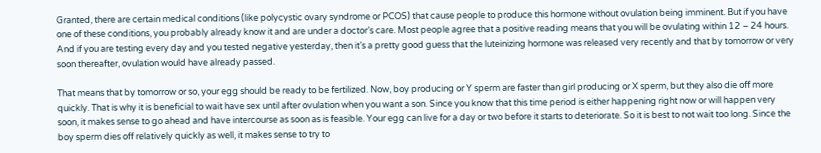Granted, there are certain medical conditions (like polycystic ovary syndrome or PCOS) that cause people to produce this hormone without ovulation being imminent. But if you have one of these conditions, you probably already know it and are under a doctor’s care. Most people agree that a positive reading means that you will be ovulating within 12 – 24 hours. And if you are testing every day and you tested negative yesterday, then it’s a pretty good guess that the luteinizing hormone was released very recently and that by tomorrow or very soon thereafter, ovulation would have already passed.

That means that by tomorrow or so, your egg should be ready to be fertilized. Now, boy producing or Y sperm are faster than girl producing or X sperm, but they also die off more quickly. That is why it is beneficial to wait have sex until after ovulation when you want a son. Since you know that this time period is either happening right now or will happen very soon, it makes sense to go ahead and have intercourse as soon as is feasible. Your egg can live for a day or two before it starts to deteriorate. So it is best to not wait too long. Since the boy sperm dies off relatively quickly as well, it makes sense to try to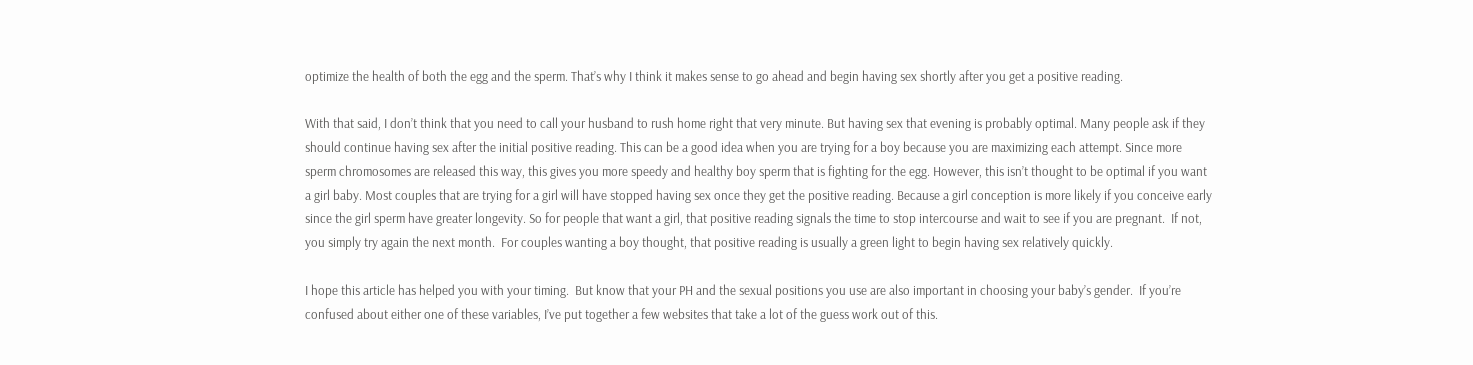optimize the health of both the egg and the sperm. That’s why I think it makes sense to go ahead and begin having sex shortly after you get a positive reading.

With that said, I don’t think that you need to call your husband to rush home right that very minute. But having sex that evening is probably optimal. Many people ask if they should continue having sex after the initial positive reading. This can be a good idea when you are trying for a boy because you are maximizing each attempt. Since more sperm chromosomes are released this way, this gives you more speedy and healthy boy sperm that is fighting for the egg. However, this isn’t thought to be optimal if you want a girl baby. Most couples that are trying for a girl will have stopped having sex once they get the positive reading. Because a girl conception is more likely if you conceive early since the girl sperm have greater longevity. So for people that want a girl, that positive reading signals the time to stop intercourse and wait to see if you are pregnant.  If not, you simply try again the next month.  For couples wanting a boy thought, that positive reading is usually a green light to begin having sex relatively quickly.

I hope this article has helped you with your timing.  But know that your PH and the sexual positions you use are also important in choosing your baby’s gender.  If you’re confused about either one of these variables, I’ve put together a few websites that take a lot of the guess work out of this.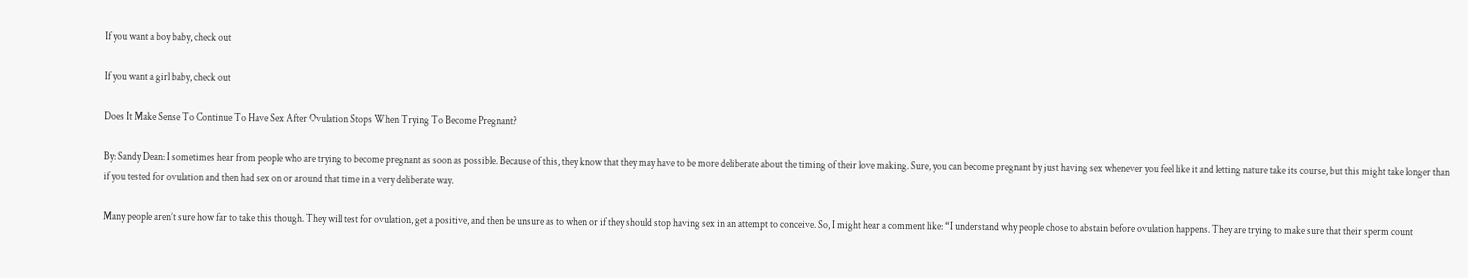If you want a boy baby, check out

If you want a girl baby, check out

Does It Make Sense To Continue To Have Sex After Ovulation Stops When Trying To Become Pregnant?

By: Sandy Dean: I sometimes hear from people who are trying to become pregnant as soon as possible. Because of this, they know that they may have to be more deliberate about the timing of their love making. Sure, you can become pregnant by just having sex whenever you feel like it and letting nature take its course, but this might take longer than if you tested for ovulation and then had sex on or around that time in a very deliberate way.

Many people aren’t sure how far to take this though. They will test for ovulation, get a positive, and then be unsure as to when or if they should stop having sex in an attempt to conceive. So, I might hear a comment like: “I understand why people chose to abstain before ovulation happens. They are trying to make sure that their sperm count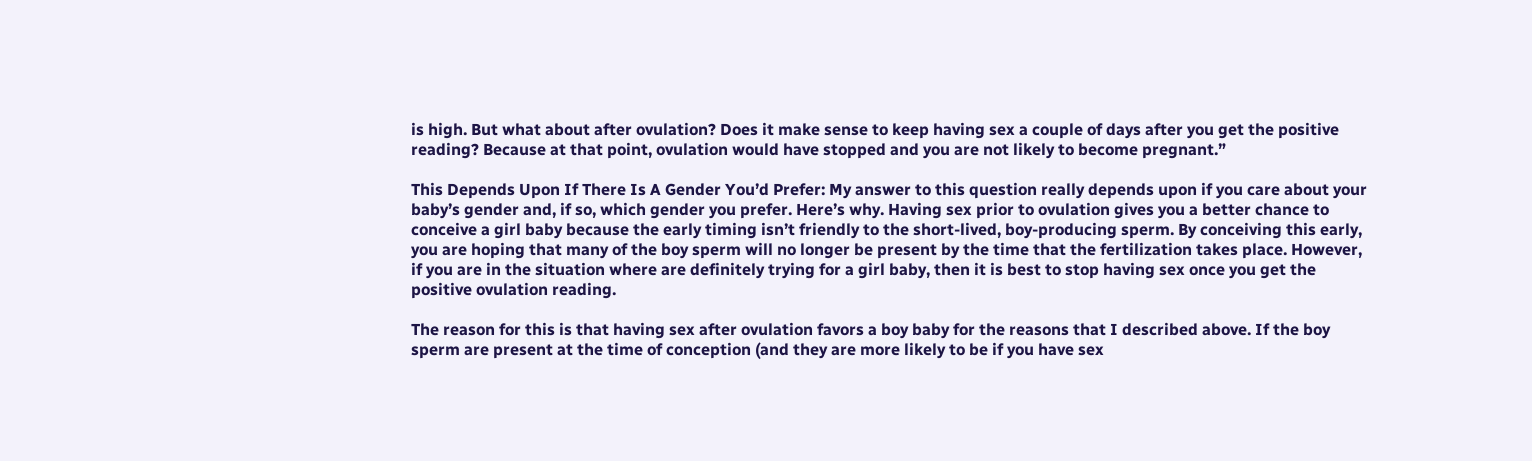is high. But what about after ovulation? Does it make sense to keep having sex a couple of days after you get the positive reading? Because at that point, ovulation would have stopped and you are not likely to become pregnant.”

This Depends Upon If There Is A Gender You’d Prefer: My answer to this question really depends upon if you care about your baby’s gender and, if so, which gender you prefer. Here’s why. Having sex prior to ovulation gives you a better chance to conceive a girl baby because the early timing isn’t friendly to the short-lived, boy-producing sperm. By conceiving this early, you are hoping that many of the boy sperm will no longer be present by the time that the fertilization takes place. However, if you are in the situation where are definitely trying for a girl baby, then it is best to stop having sex once you get the positive ovulation reading.

The reason for this is that having sex after ovulation favors a boy baby for the reasons that I described above. If the boy sperm are present at the time of conception (and they are more likely to be if you have sex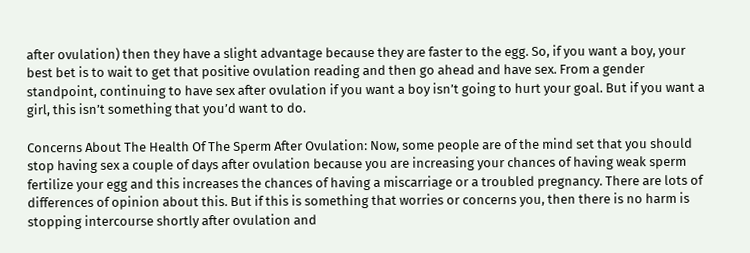after ovulation) then they have a slight advantage because they are faster to the egg. So, if you want a boy, your best bet is to wait to get that positive ovulation reading and then go ahead and have sex. From a gender standpoint, continuing to have sex after ovulation if you want a boy isn’t going to hurt your goal. But if you want a girl, this isn’t something that you’d want to do.

Concerns About The Health Of The Sperm After Ovulation: Now, some people are of the mind set that you should stop having sex a couple of days after ovulation because you are increasing your chances of having weak sperm fertilize your egg and this increases the chances of having a miscarriage or a troubled pregnancy. There are lots of differences of opinion about this. But if this is something that worries or concerns you, then there is no harm is stopping intercourse shortly after ovulation and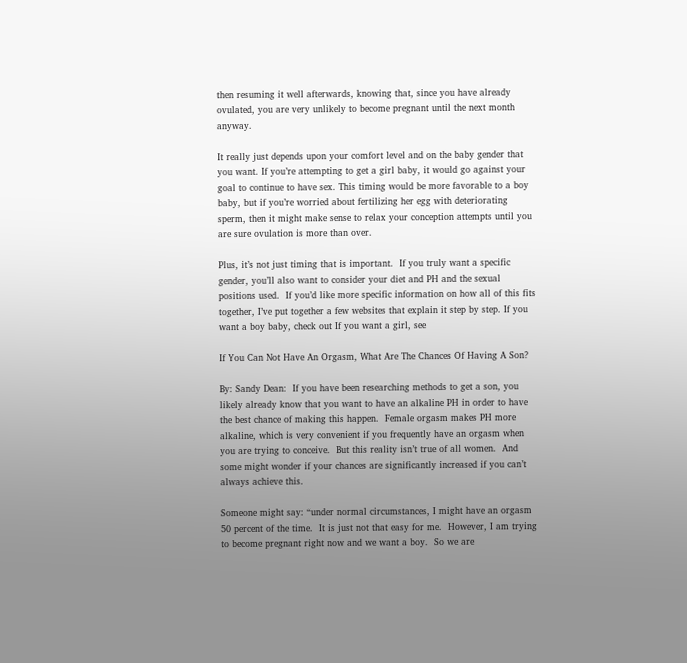then resuming it well afterwards, knowing that, since you have already ovulated, you are very unlikely to become pregnant until the next month anyway.

It really just depends upon your comfort level and on the baby gender that you want. If you’re attempting to get a girl baby, it would go against your goal to continue to have sex. This timing would be more favorable to a boy baby, but if you’re worried about fertilizing her egg with deteriorating sperm, then it might make sense to relax your conception attempts until you are sure ovulation is more than over.

Plus, it’s not just timing that is important.  If you truly want a specific gender, you’ll also want to consider your diet and PH and the sexual positions used.  If you’d like more specific information on how all of this fits together, I’ve put together a few websites that explain it step by step. If you want a boy baby, check out If you want a girl, see

If You Can Not Have An Orgasm, What Are The Chances Of Having A Son?

By: Sandy Dean:  If you have been researching methods to get a son, you likely already know that you want to have an alkaline PH in order to have the best chance of making this happen.  Female orgasm makes PH more alkaline, which is very convenient if you frequently have an orgasm when you are trying to conceive.  But this reality isn’t true of all women.  And some might wonder if your chances are significantly increased if you can’t always achieve this.

Someone might say: “under normal circumstances, I might have an orgasm 50 percent of the time.  It is just not that easy for me.  However, I am trying to become pregnant right now and we want a boy.  So we are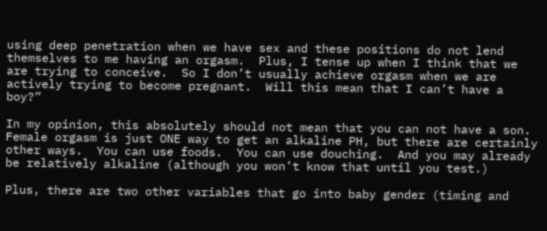using deep penetration when we have sex and these positions do not lend themselves to me having an orgasm.  Plus, I tense up when I think that we are trying to conceive.  So I don’t usually achieve orgasm when we are actively trying to become pregnant.  Will this mean that I can’t have a boy?”

In my opinion, this absolutely should not mean that you can not have a son.  Female orgasm is just ONE way to get an alkaline PH, but there are certainly other ways.  You can use foods.  You can use douching.  And you may already be relatively alkaline (although you won’t know that until you test.)

Plus, there are two other variables that go into baby gender (timing and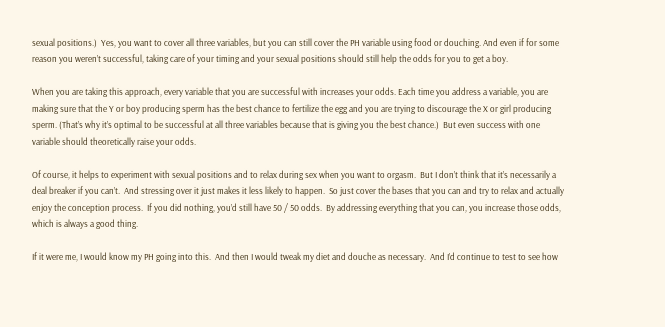sexual positions.)  Yes, you want to cover all three variables, but you can still cover the PH variable using food or douching. And even if for some reason you weren’t successful, taking care of your timing and your sexual positions should still help the odds for you to get a boy.

When you are taking this approach, every variable that you are successful with increases your odds. Each time you address a variable, you are making sure that the Y or boy producing sperm has the best chance to fertilize the egg and you are trying to discourage the X or girl producing sperm. (That’s why it’s optimal to be successful at all three variables because that is giving you the best chance.)  But even success with one variable should theoretically raise your odds.

Of course, it helps to experiment with sexual positions and to relax during sex when you want to orgasm.  But I don’t think that it’s necessarily a deal breaker if you can’t.  And stressing over it just makes it less likely to happen.  So just cover the bases that you can and try to relax and actually enjoy the conception process.  If you did nothing, you’d still have 50 / 50 odds.  By addressing everything that you can, you increase those odds, which is always a good thing.

If it were me, I would know my PH going into this.  And then I would tweak my diet and douche as necessary.  And I’d continue to test to see how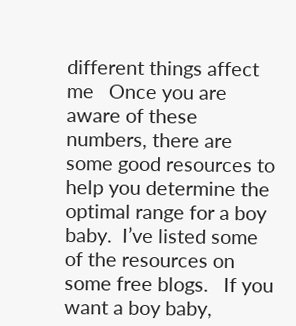different things affect me   Once you are aware of these numbers, there are some good resources to help you determine the optimal range for a boy baby.  I’ve listed some of the resources on some free blogs.   If you want a boy baby,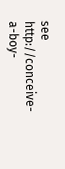see  http://conceive-a-boy-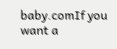baby.comIf you want a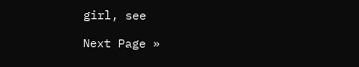girl, see

Next Page »